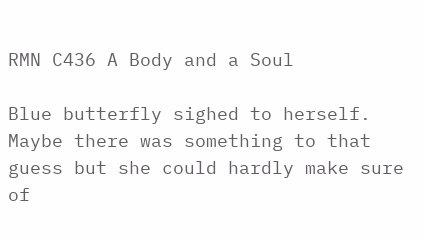RMN C436 A Body and a Soul

Blue butterfly sighed to herself. Maybe there was something to that guess but she could hardly make sure of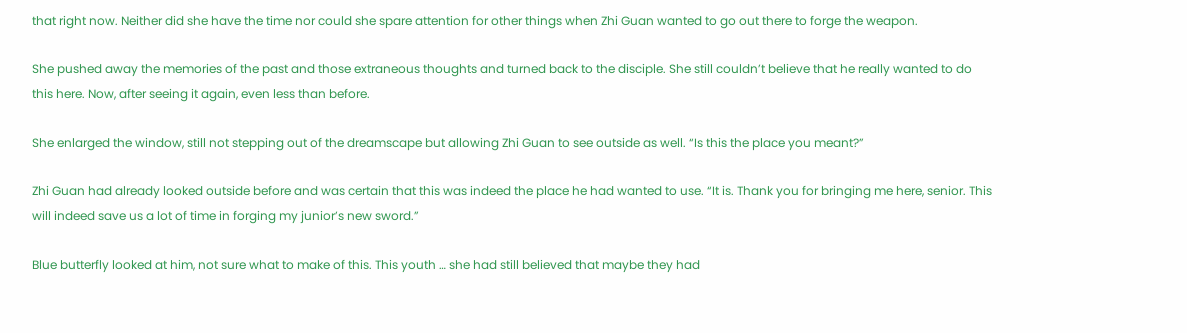that right now. Neither did she have the time nor could she spare attention for other things when Zhi Guan wanted to go out there to forge the weapon.

She pushed away the memories of the past and those extraneous thoughts and turned back to the disciple. She still couldn’t believe that he really wanted to do this here. Now, after seeing it again, even less than before.

She enlarged the window, still not stepping out of the dreamscape but allowing Zhi Guan to see outside as well. “Is this the place you meant?”

Zhi Guan had already looked outside before and was certain that this was indeed the place he had wanted to use. “It is. Thank you for bringing me here, senior. This will indeed save us a lot of time in forging my junior’s new sword.”

Blue butterfly looked at him, not sure what to make of this. This youth … she had still believed that maybe they had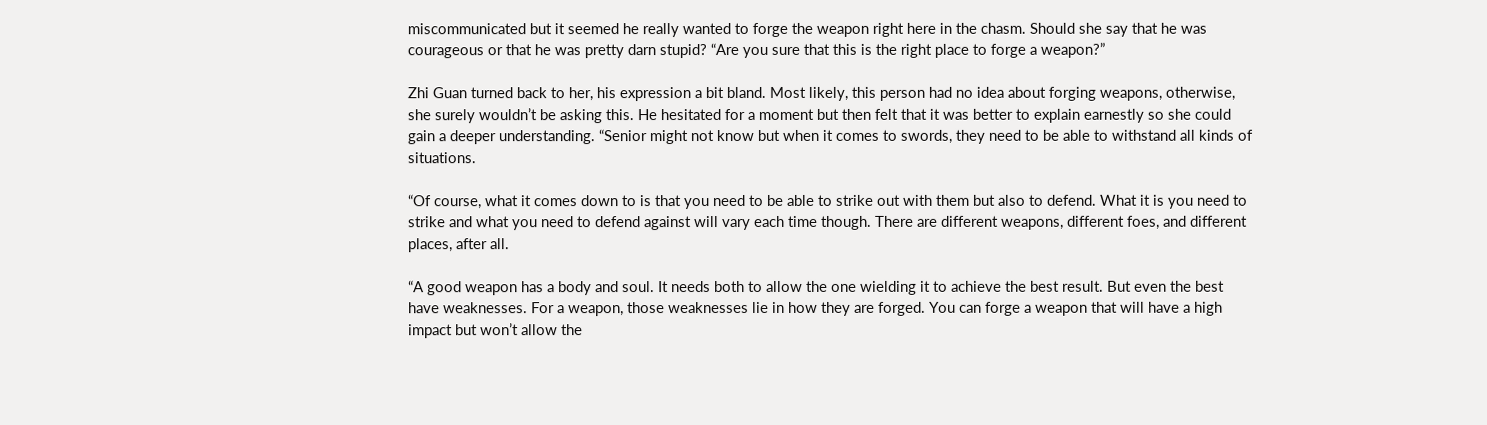miscommunicated but it seemed he really wanted to forge the weapon right here in the chasm. Should she say that he was courageous or that he was pretty darn stupid? “Are you sure that this is the right place to forge a weapon?”

Zhi Guan turned back to her, his expression a bit bland. Most likely, this person had no idea about forging weapons, otherwise, she surely wouldn’t be asking this. He hesitated for a moment but then felt that it was better to explain earnestly so she could gain a deeper understanding. “Senior might not know but when it comes to swords, they need to be able to withstand all kinds of situations.

“Of course, what it comes down to is that you need to be able to strike out with them but also to defend. What it is you need to strike and what you need to defend against will vary each time though. There are different weapons, different foes, and different places, after all.

“A good weapon has a body and soul. It needs both to allow the one wielding it to achieve the best result. But even the best have weaknesses. For a weapon, those weaknesses lie in how they are forged. You can forge a weapon that will have a high impact but won’t allow the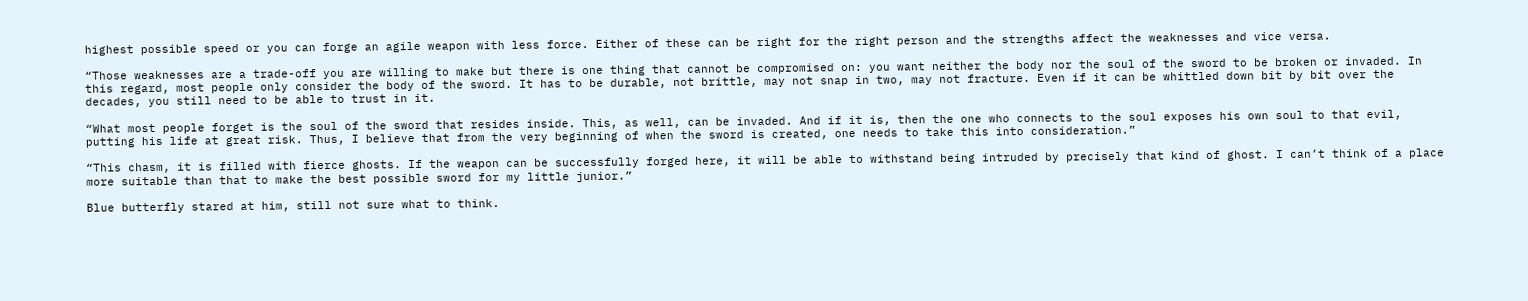highest possible speed or you can forge an agile weapon with less force. Either of these can be right for the right person and the strengths affect the weaknesses and vice versa.

“Those weaknesses are a trade-off you are willing to make but there is one thing that cannot be compromised on: you want neither the body nor the soul of the sword to be broken or invaded. In this regard, most people only consider the body of the sword. It has to be durable, not brittle, may not snap in two, may not fracture. Even if it can be whittled down bit by bit over the decades, you still need to be able to trust in it.

“What most people forget is the soul of the sword that resides inside. This, as well, can be invaded. And if it is, then the one who connects to the soul exposes his own soul to that evil, putting his life at great risk. Thus, I believe that from the very beginning of when the sword is created, one needs to take this into consideration.”

“This chasm, it is filled with fierce ghosts. If the weapon can be successfully forged here, it will be able to withstand being intruded by precisely that kind of ghost. I can’t think of a place more suitable than that to make the best possible sword for my little junior.”

Blue butterfly stared at him, still not sure what to think.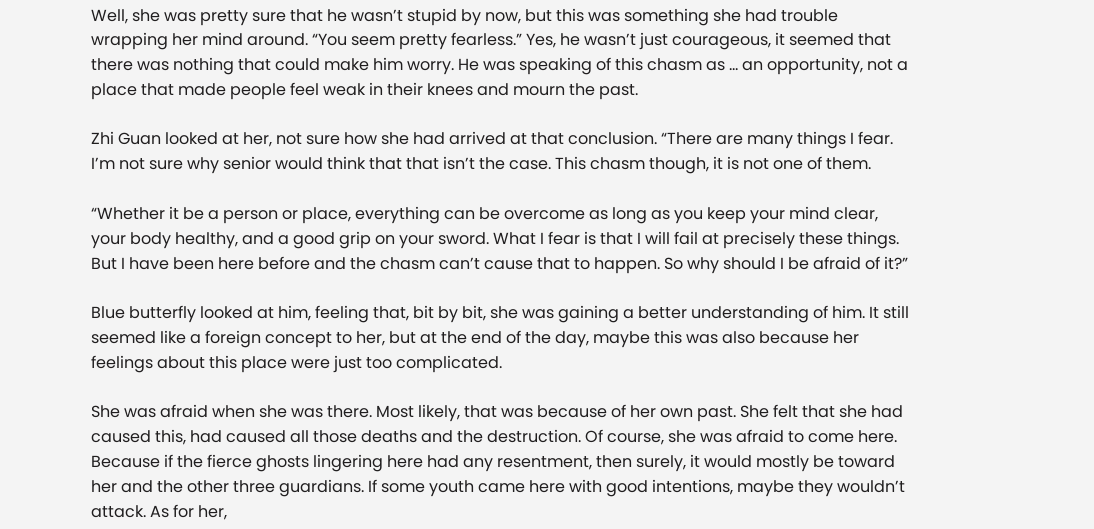Well, she was pretty sure that he wasn’t stupid by now, but this was something she had trouble wrapping her mind around. “You seem pretty fearless.” Yes, he wasn’t just courageous, it seemed that there was nothing that could make him worry. He was speaking of this chasm as … an opportunity, not a place that made people feel weak in their knees and mourn the past.

Zhi Guan looked at her, not sure how she had arrived at that conclusion. “There are many things I fear. I’m not sure why senior would think that that isn’t the case. This chasm though, it is not one of them.

“Whether it be a person or place, everything can be overcome as long as you keep your mind clear, your body healthy, and a good grip on your sword. What I fear is that I will fail at precisely these things. But I have been here before and the chasm can’t cause that to happen. So why should I be afraid of it?”

Blue butterfly looked at him, feeling that, bit by bit, she was gaining a better understanding of him. It still seemed like a foreign concept to her, but at the end of the day, maybe this was also because her feelings about this place were just too complicated.

She was afraid when she was there. Most likely, that was because of her own past. She felt that she had caused this, had caused all those deaths and the destruction. Of course, she was afraid to come here. Because if the fierce ghosts lingering here had any resentment, then surely, it would mostly be toward her and the other three guardians. If some youth came here with good intentions, maybe they wouldn’t attack. As for her,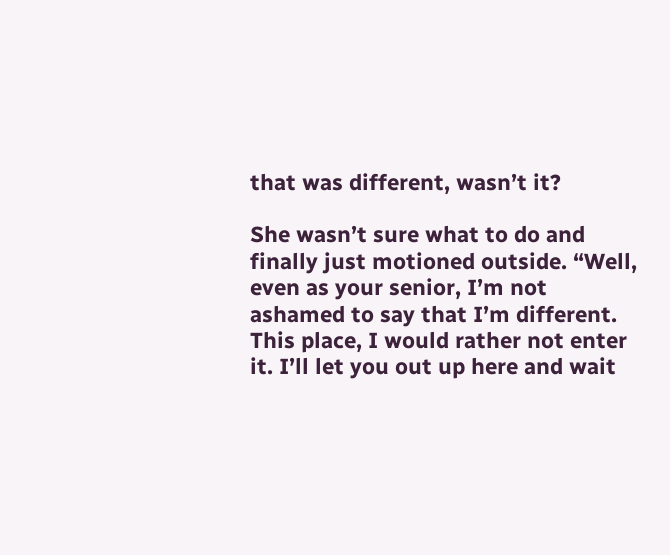that was different, wasn’t it?

She wasn’t sure what to do and finally just motioned outside. “Well, even as your senior, I’m not ashamed to say that I’m different. This place, I would rather not enter it. I’ll let you out up here and wait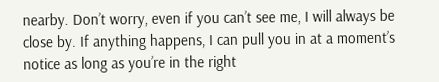nearby. Don’t worry, even if you can’t see me, I will always be close by. If anything happens, I can pull you in at a moment’s notice as long as you’re in the right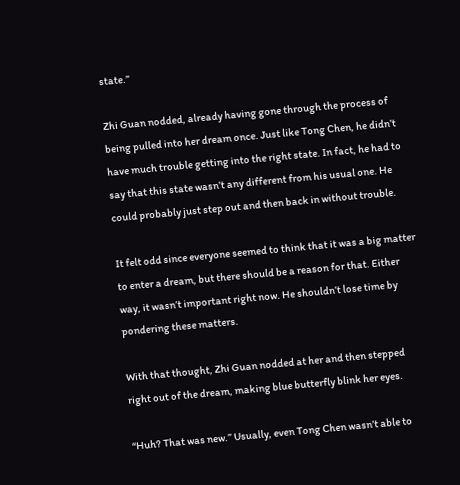state.”

Zhi Guan nodded, already having gone through the process of being pulled into her dream once. Just like Tong Chen, he didn’t have much trouble getting into the right state. In fact, he had to say that this state wasn’t any different from his usual one. He could probably just step out and then back in without trouble.

It felt odd since everyone seemed to think that it was a big matter to enter a dream, but there should be a reason for that. Either way, it wasn’t important right now. He shouldn’t lose time by pondering these matters.

With that thought, Zhi Guan nodded at her and then stepped right out of the dream, making blue butterfly blink her eyes.

“Huh? That was new.” Usually, even Tong Chen wasn’t able to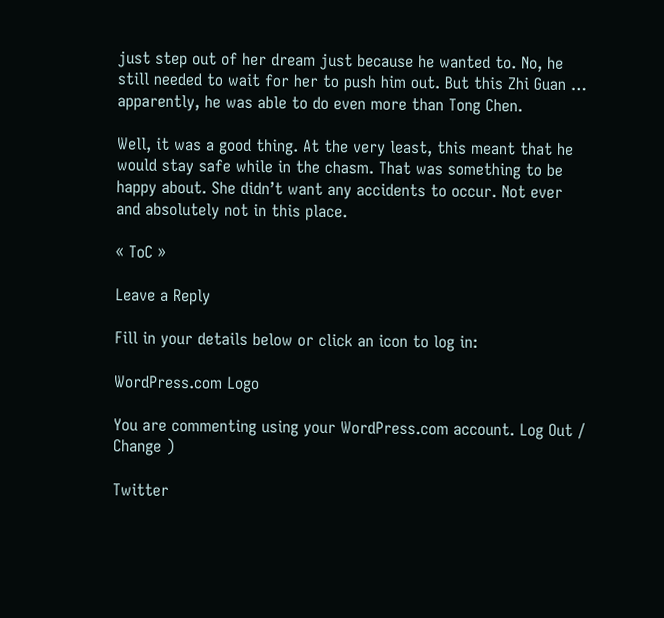just step out of her dream just because he wanted to. No, he still needed to wait for her to push him out. But this Zhi Guan … apparently, he was able to do even more than Tong Chen.

Well, it was a good thing. At the very least, this meant that he would stay safe while in the chasm. That was something to be happy about. She didn’t want any accidents to occur. Not ever and absolutely not in this place.

« ToC »

Leave a Reply

Fill in your details below or click an icon to log in:

WordPress.com Logo

You are commenting using your WordPress.com account. Log Out /  Change )

Twitter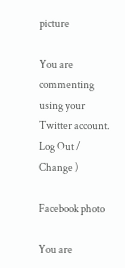picture

You are commenting using your Twitter account. Log Out /  Change )

Facebook photo

You are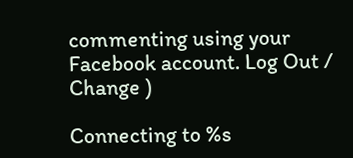commenting using your Facebook account. Log Out /  Change )

Connecting to %s